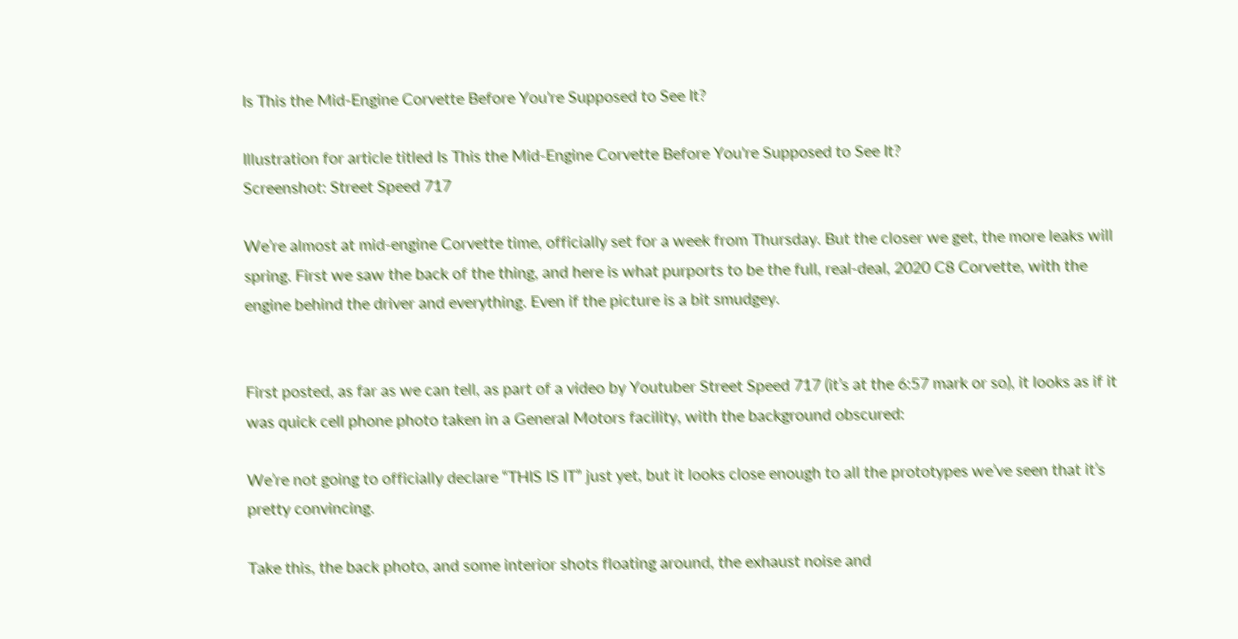Is This the Mid-Engine Corvette Before You're Supposed to See It?

Illustration for article titled Is This the Mid-Engine Corvette Before You're Supposed to See It?
Screenshot: Street Speed 717

We’re almost at mid-engine Corvette time, officially set for a week from Thursday. But the closer we get, the more leaks will spring. First we saw the back of the thing, and here is what purports to be the full, real-deal, 2020 C8 Corvette, with the engine behind the driver and everything. Even if the picture is a bit smudgey.


First posted, as far as we can tell, as part of a video by Youtuber Street Speed 717 (it’s at the 6:57 mark or so), it looks as if it was quick cell phone photo taken in a General Motors facility, with the background obscured:

We’re not going to officially declare “THIS IS IT” just yet, but it looks close enough to all the prototypes we’ve seen that it’s pretty convincing.

Take this, the back photo, and some interior shots floating around, the exhaust noise and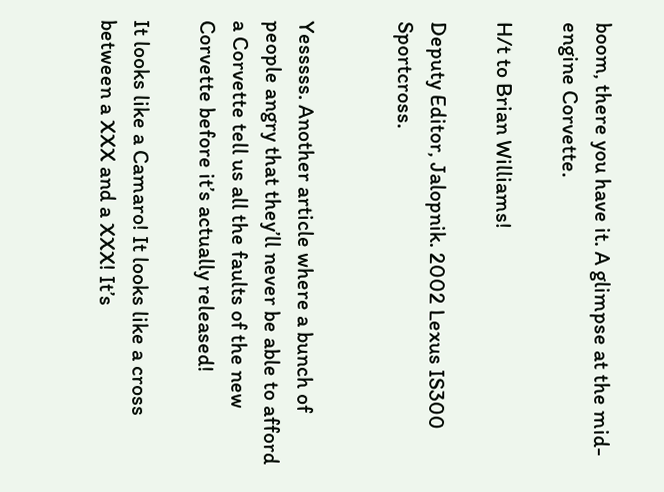boom, there you have it. A glimpse at the mid-engine Corvette.

H/t to Brian Williams!

Deputy Editor, Jalopnik. 2002 Lexus IS300 Sportcross.


Yesssss. Another article where a bunch of people angry that they’ll never be able to afford a Corvette tell us all the faults of the new Corvette before it’s actually released!

It looks like a Camaro! It looks like a cross between a XXX and a XXX! It’s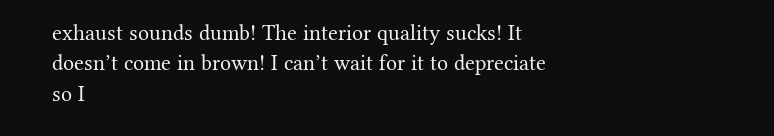exhaust sounds dumb! The interior quality sucks! It doesn’t come in brown! I can’t wait for it to depreciate so I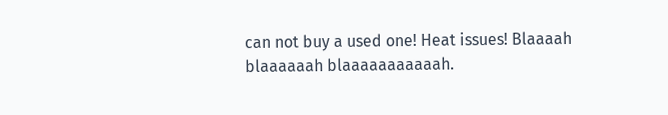can not buy a used one! Heat issues! Blaaaah blaaaaaah blaaaaaaaaaaah.